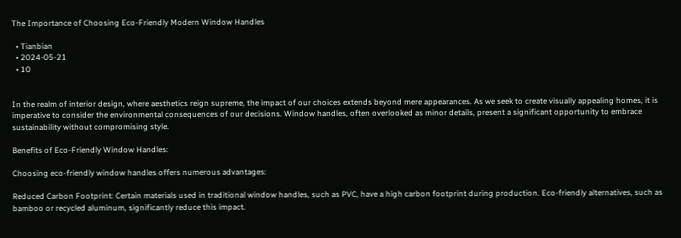The Importance of Choosing Eco-Friendly Modern Window Handles

  • Tianbian
  • 2024-05-21
  • 10


In the realm of interior design, where aesthetics reign supreme, the impact of our choices extends beyond mere appearances. As we seek to create visually appealing homes, it is imperative to consider the environmental consequences of our decisions. Window handles, often overlooked as minor details, present a significant opportunity to embrace sustainability without compromising style.

Benefits of Eco-Friendly Window Handles:

Choosing eco-friendly window handles offers numerous advantages:

Reduced Carbon Footprint: Certain materials used in traditional window handles, such as PVC, have a high carbon footprint during production. Eco-friendly alternatives, such as bamboo or recycled aluminum, significantly reduce this impact.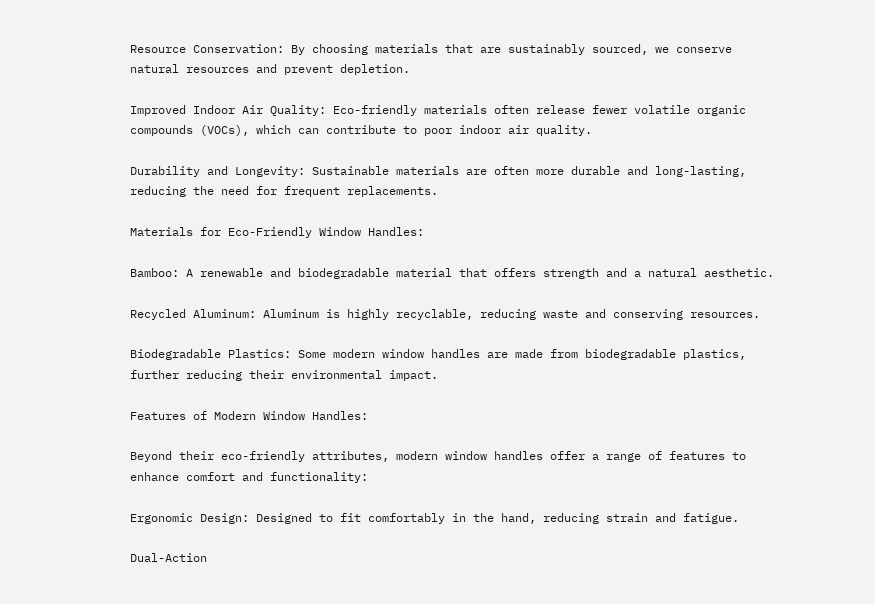Resource Conservation: By choosing materials that are sustainably sourced, we conserve natural resources and prevent depletion.

Improved Indoor Air Quality: Eco-friendly materials often release fewer volatile organic compounds (VOCs), which can contribute to poor indoor air quality.

Durability and Longevity: Sustainable materials are often more durable and long-lasting, reducing the need for frequent replacements.

Materials for Eco-Friendly Window Handles:

Bamboo: A renewable and biodegradable material that offers strength and a natural aesthetic.

Recycled Aluminum: Aluminum is highly recyclable, reducing waste and conserving resources.

Biodegradable Plastics: Some modern window handles are made from biodegradable plastics, further reducing their environmental impact.

Features of Modern Window Handles:

Beyond their eco-friendly attributes, modern window handles offer a range of features to enhance comfort and functionality:

Ergonomic Design: Designed to fit comfortably in the hand, reducing strain and fatigue.

Dual-Action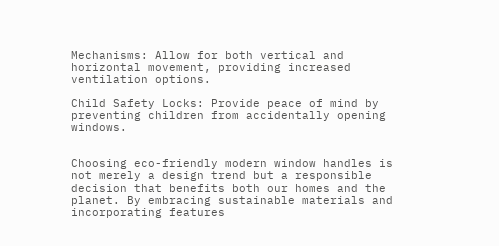Mechanisms: Allow for both vertical and horizontal movement, providing increased ventilation options.

Child Safety Locks: Provide peace of mind by preventing children from accidentally opening windows.


Choosing eco-friendly modern window handles is not merely a design trend but a responsible decision that benefits both our homes and the planet. By embracing sustainable materials and incorporating features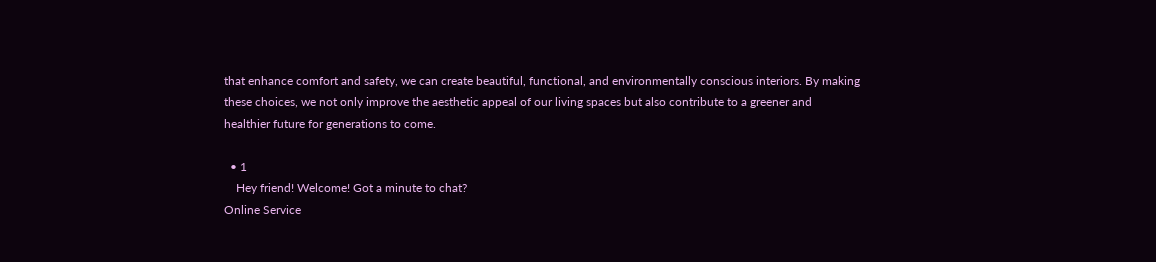that enhance comfort and safety, we can create beautiful, functional, and environmentally conscious interiors. By making these choices, we not only improve the aesthetic appeal of our living spaces but also contribute to a greener and healthier future for generations to come.

  • 1
    Hey friend! Welcome! Got a minute to chat?
Online Service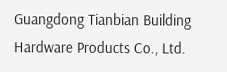Guangdong Tianbian Building Hardware Products Co., Ltd.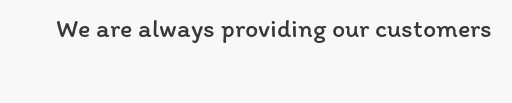We are always providing our customers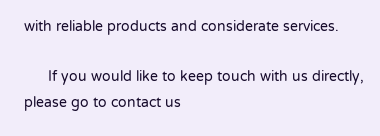with reliable products and considerate services.

      If you would like to keep touch with us directly, please go to contact us